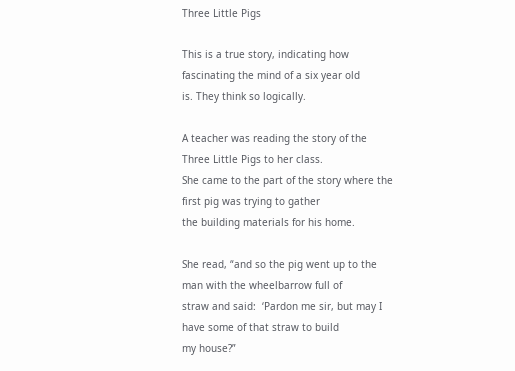Three Little Pigs

This is a true story, indicating how fascinating the mind of a six year old
is. They think so logically.

A teacher was reading the story of the Three Little Pigs to her class.
She came to the part of the story where the first pig was trying to gather
the building materials for his home.

She read, “and so the pig went up to the man with the wheelbarrow full of
straw and said:  ‘Pardon me sir, but may I have some of that straw to build
my house?”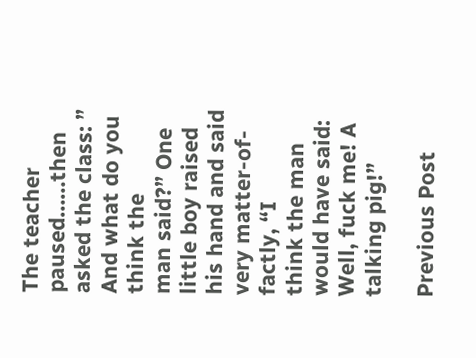The teacher paused……then asked the class: ” And what do you think the
man said?” One little boy raised his hand and said very matter-of-factly, “I
think the man would have said: Well, fuck me! A talking pig!”

Previous Post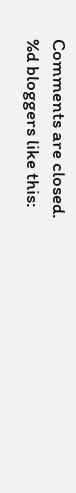Comments are closed.
%d bloggers like this: